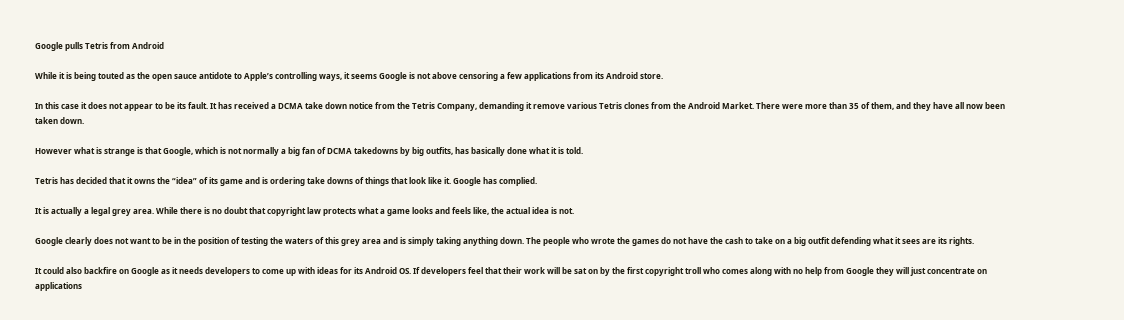Google pulls Tetris from Android

While it is being touted as the open sauce antidote to Apple’s controlling ways, it seems Google is not above censoring a few applications from its Android store.

In this case it does not appear to be its fault. It has received a DCMA take down notice from the Tetris Company, demanding it remove various Tetris clones from the Android Market. There were more than 35 of them, and they have all now been taken down.

However what is strange is that Google, which is not normally a big fan of DCMA takedowns by big outfits, has basically done what it is told.

Tetris has decided that it owns the “idea” of its game and is ordering take downs of things that look like it. Google has complied.

It is actually a legal grey area. While there is no doubt that copyright law protects what a game looks and feels like, the actual idea is not.

Google clearly does not want to be in the position of testing the waters of this grey area and is simply taking anything down. The people who wrote the games do not have the cash to take on a big outfit defending what it sees are its rights.

It could also backfire on Google as it needs developers to come up with ideas for its Android OS. If developers feel that their work will be sat on by the first copyright troll who comes along with no help from Google they will just concentrate on applications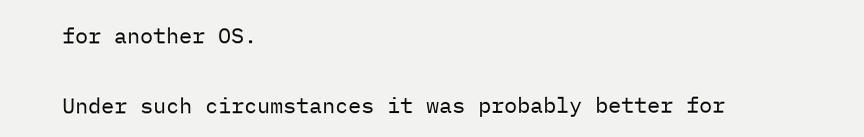for another OS.

Under such circumstances it was probably better for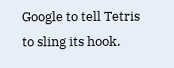Google to tell Tetris to sling its hook.